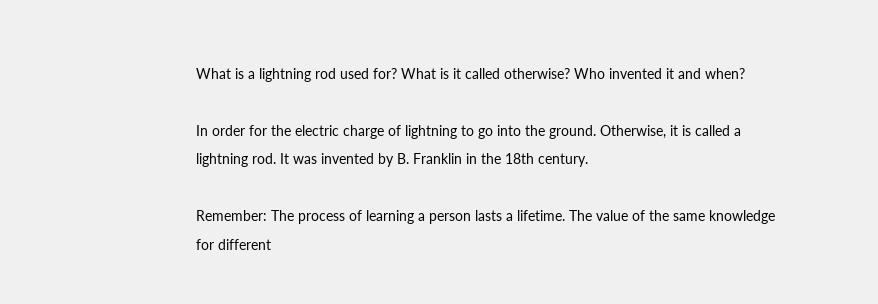What is a lightning rod used for? What is it called otherwise? Who invented it and when?

In order for the electric charge of lightning to go into the ground. Otherwise, it is called a lightning rod. It was invented by B. Franklin in the 18th century.

Remember: The process of learning a person lasts a lifetime. The value of the same knowledge for different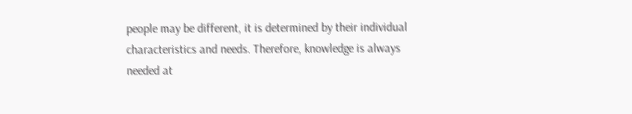people may be different, it is determined by their individual characteristics and needs. Therefore, knowledge is always needed at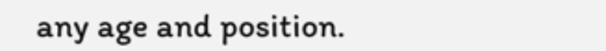any age and position.